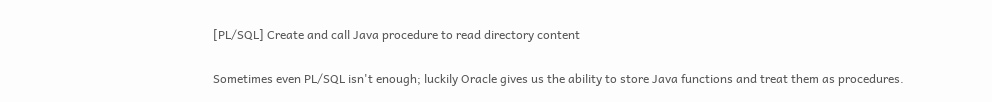[PL/SQL] Create and call Java procedure to read directory content

Sometimes even PL/SQL isn't enough; luckily Oracle gives us the ability to store Java functions and treat them as procedures.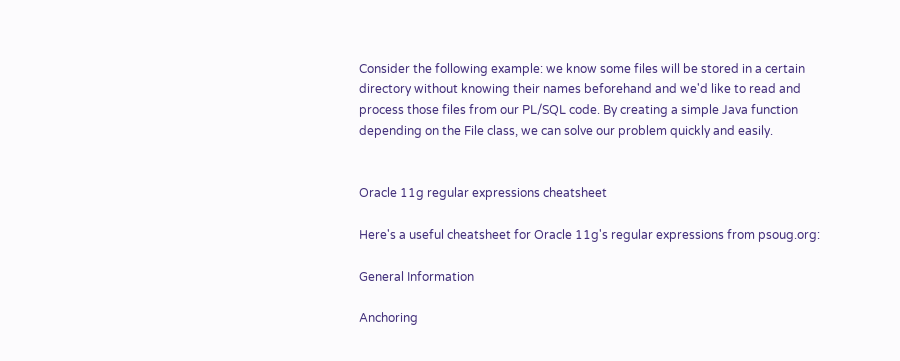Consider the following example: we know some files will be stored in a certain directory without knowing their names beforehand and we'd like to read and process those files from our PL/SQL code. By creating a simple Java function depending on the File class, we can solve our problem quickly and easily.


Oracle 11g regular expressions cheatsheet

Here's a useful cheatsheet for Oracle 11g's regular expressions from psoug.org:

General Information

Anchoring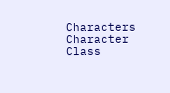Characters
Character Class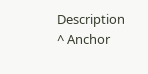Description
^ Anchor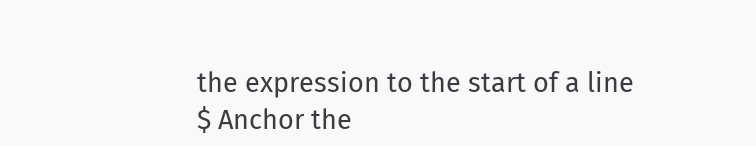the expression to the start of a line
$ Anchor the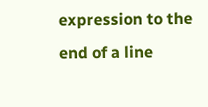expression to the end of a line